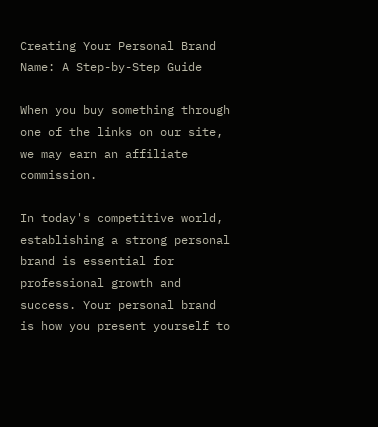Creating Your Personal Brand Name: A Step-by-Step Guide

When you buy something through one of the links on our site, we may earn an affiliate commission.

In today's competitive world, establishing a strong personal brand is essential for professional growth and success. Your personal brand is how you present yourself to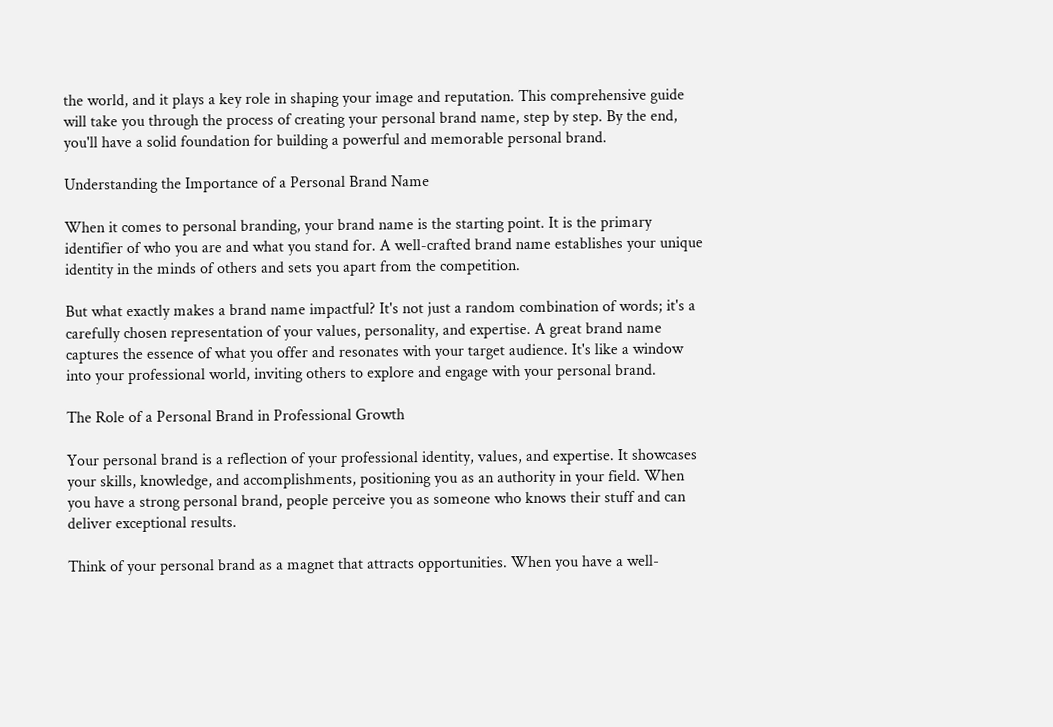the world, and it plays a key role in shaping your image and reputation. This comprehensive guide will take you through the process of creating your personal brand name, step by step. By the end, you'll have a solid foundation for building a powerful and memorable personal brand.

Understanding the Importance of a Personal Brand Name

When it comes to personal branding, your brand name is the starting point. It is the primary identifier of who you are and what you stand for. A well-crafted brand name establishes your unique identity in the minds of others and sets you apart from the competition.

But what exactly makes a brand name impactful? It's not just a random combination of words; it's a carefully chosen representation of your values, personality, and expertise. A great brand name captures the essence of what you offer and resonates with your target audience. It's like a window into your professional world, inviting others to explore and engage with your personal brand.

The Role of a Personal Brand in Professional Growth

Your personal brand is a reflection of your professional identity, values, and expertise. It showcases your skills, knowledge, and accomplishments, positioning you as an authority in your field. When you have a strong personal brand, people perceive you as someone who knows their stuff and can deliver exceptional results.

Think of your personal brand as a magnet that attracts opportunities. When you have a well-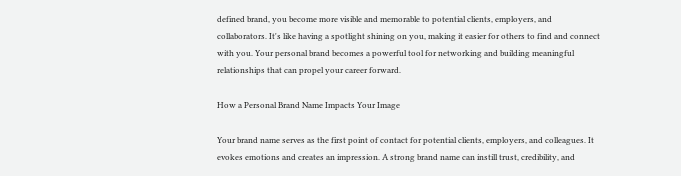defined brand, you become more visible and memorable to potential clients, employers, and collaborators. It's like having a spotlight shining on you, making it easier for others to find and connect with you. Your personal brand becomes a powerful tool for networking and building meaningful relationships that can propel your career forward.

How a Personal Brand Name Impacts Your Image

Your brand name serves as the first point of contact for potential clients, employers, and colleagues. It evokes emotions and creates an impression. A strong brand name can instill trust, credibility, and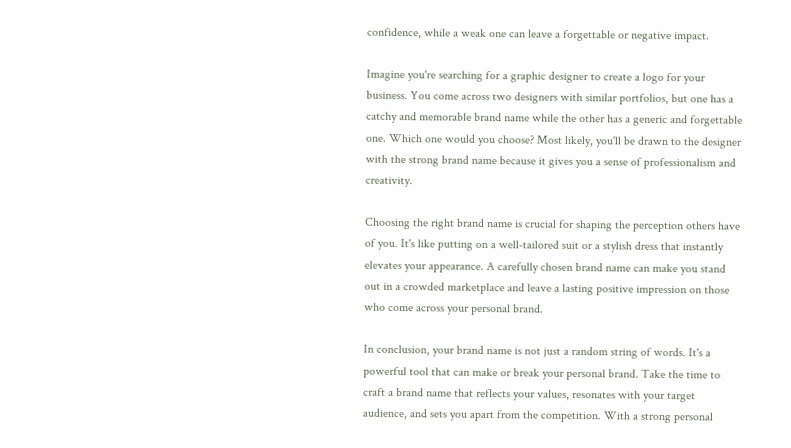confidence, while a weak one can leave a forgettable or negative impact.

Imagine you're searching for a graphic designer to create a logo for your business. You come across two designers with similar portfolios, but one has a catchy and memorable brand name while the other has a generic and forgettable one. Which one would you choose? Most likely, you'll be drawn to the designer with the strong brand name because it gives you a sense of professionalism and creativity.

Choosing the right brand name is crucial for shaping the perception others have of you. It's like putting on a well-tailored suit or a stylish dress that instantly elevates your appearance. A carefully chosen brand name can make you stand out in a crowded marketplace and leave a lasting positive impression on those who come across your personal brand.

In conclusion, your brand name is not just a random string of words. It's a powerful tool that can make or break your personal brand. Take the time to craft a brand name that reflects your values, resonates with your target audience, and sets you apart from the competition. With a strong personal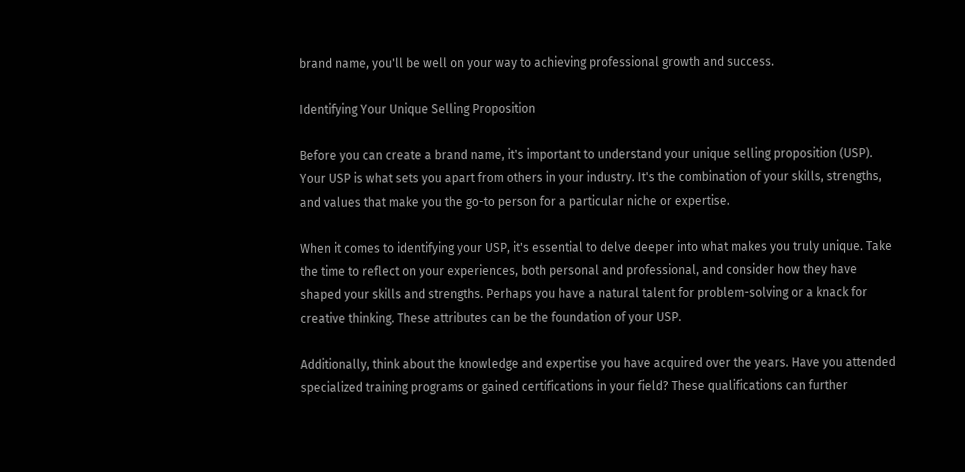brand name, you'll be well on your way to achieving professional growth and success.

Identifying Your Unique Selling Proposition

Before you can create a brand name, it's important to understand your unique selling proposition (USP). Your USP is what sets you apart from others in your industry. It's the combination of your skills, strengths, and values that make you the go-to person for a particular niche or expertise.

When it comes to identifying your USP, it's essential to delve deeper into what makes you truly unique. Take the time to reflect on your experiences, both personal and professional, and consider how they have shaped your skills and strengths. Perhaps you have a natural talent for problem-solving or a knack for creative thinking. These attributes can be the foundation of your USP.

Additionally, think about the knowledge and expertise you have acquired over the years. Have you attended specialized training programs or gained certifications in your field? These qualifications can further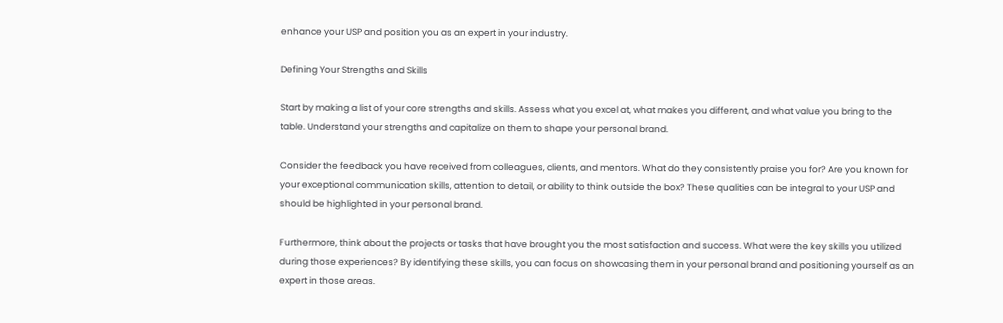enhance your USP and position you as an expert in your industry.

Defining Your Strengths and Skills

Start by making a list of your core strengths and skills. Assess what you excel at, what makes you different, and what value you bring to the table. Understand your strengths and capitalize on them to shape your personal brand.

Consider the feedback you have received from colleagues, clients, and mentors. What do they consistently praise you for? Are you known for your exceptional communication skills, attention to detail, or ability to think outside the box? These qualities can be integral to your USP and should be highlighted in your personal brand.

Furthermore, think about the projects or tasks that have brought you the most satisfaction and success. What were the key skills you utilized during those experiences? By identifying these skills, you can focus on showcasing them in your personal brand and positioning yourself as an expert in those areas.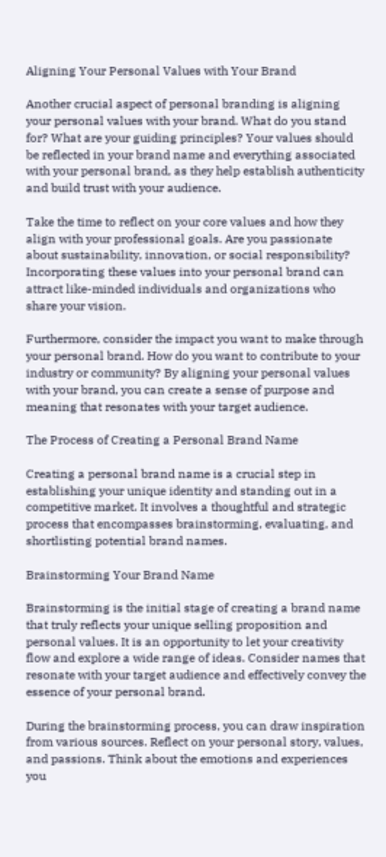Aligning Your Personal Values with Your Brand

Another crucial aspect of personal branding is aligning your personal values with your brand. What do you stand for? What are your guiding principles? Your values should be reflected in your brand name and everything associated with your personal brand, as they help establish authenticity and build trust with your audience.

Take the time to reflect on your core values and how they align with your professional goals. Are you passionate about sustainability, innovation, or social responsibility? Incorporating these values into your personal brand can attract like-minded individuals and organizations who share your vision.

Furthermore, consider the impact you want to make through your personal brand. How do you want to contribute to your industry or community? By aligning your personal values with your brand, you can create a sense of purpose and meaning that resonates with your target audience.

The Process of Creating a Personal Brand Name

Creating a personal brand name is a crucial step in establishing your unique identity and standing out in a competitive market. It involves a thoughtful and strategic process that encompasses brainstorming, evaluating, and shortlisting potential brand names.

Brainstorming Your Brand Name

Brainstorming is the initial stage of creating a brand name that truly reflects your unique selling proposition and personal values. It is an opportunity to let your creativity flow and explore a wide range of ideas. Consider names that resonate with your target audience and effectively convey the essence of your personal brand.

During the brainstorming process, you can draw inspiration from various sources. Reflect on your personal story, values, and passions. Think about the emotions and experiences you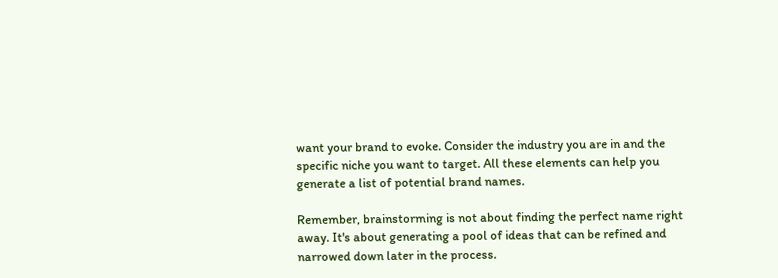want your brand to evoke. Consider the industry you are in and the specific niche you want to target. All these elements can help you generate a list of potential brand names.

Remember, brainstorming is not about finding the perfect name right away. It's about generating a pool of ideas that can be refined and narrowed down later in the process.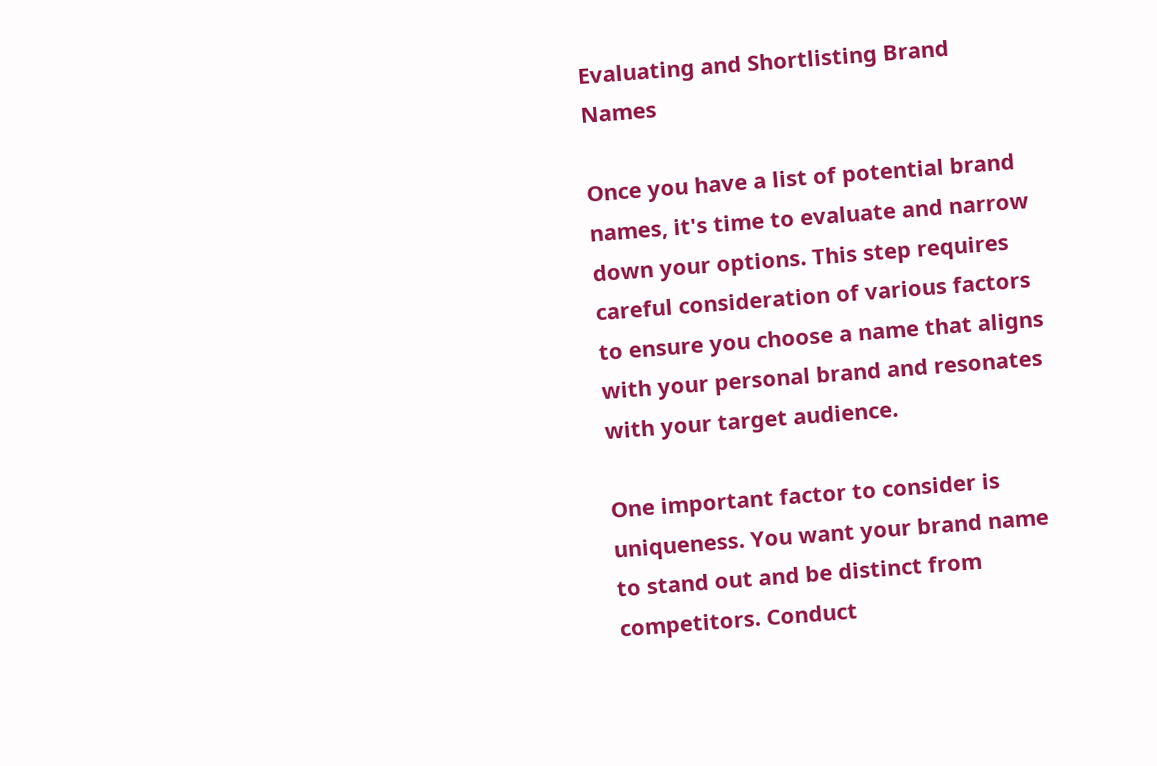Evaluating and Shortlisting Brand Names

Once you have a list of potential brand names, it's time to evaluate and narrow down your options. This step requires careful consideration of various factors to ensure you choose a name that aligns with your personal brand and resonates with your target audience.

One important factor to consider is uniqueness. You want your brand name to stand out and be distinct from competitors. Conduct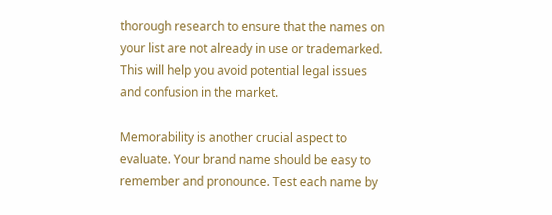thorough research to ensure that the names on your list are not already in use or trademarked. This will help you avoid potential legal issues and confusion in the market.

Memorability is another crucial aspect to evaluate. Your brand name should be easy to remember and pronounce. Test each name by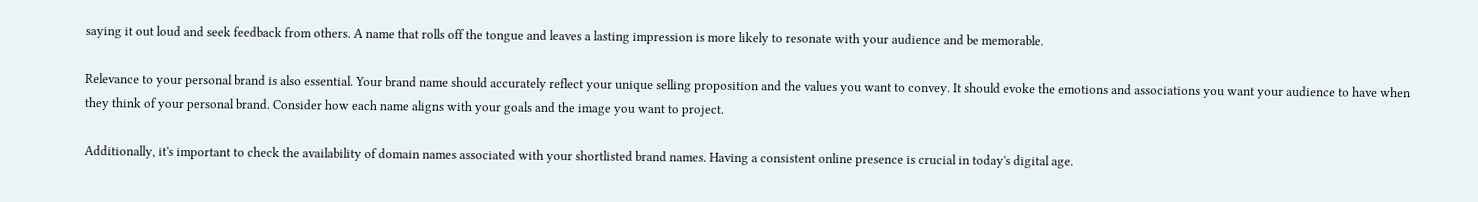saying it out loud and seek feedback from others. A name that rolls off the tongue and leaves a lasting impression is more likely to resonate with your audience and be memorable.

Relevance to your personal brand is also essential. Your brand name should accurately reflect your unique selling proposition and the values you want to convey. It should evoke the emotions and associations you want your audience to have when they think of your personal brand. Consider how each name aligns with your goals and the image you want to project.

Additionally, it's important to check the availability of domain names associated with your shortlisted brand names. Having a consistent online presence is crucial in today's digital age.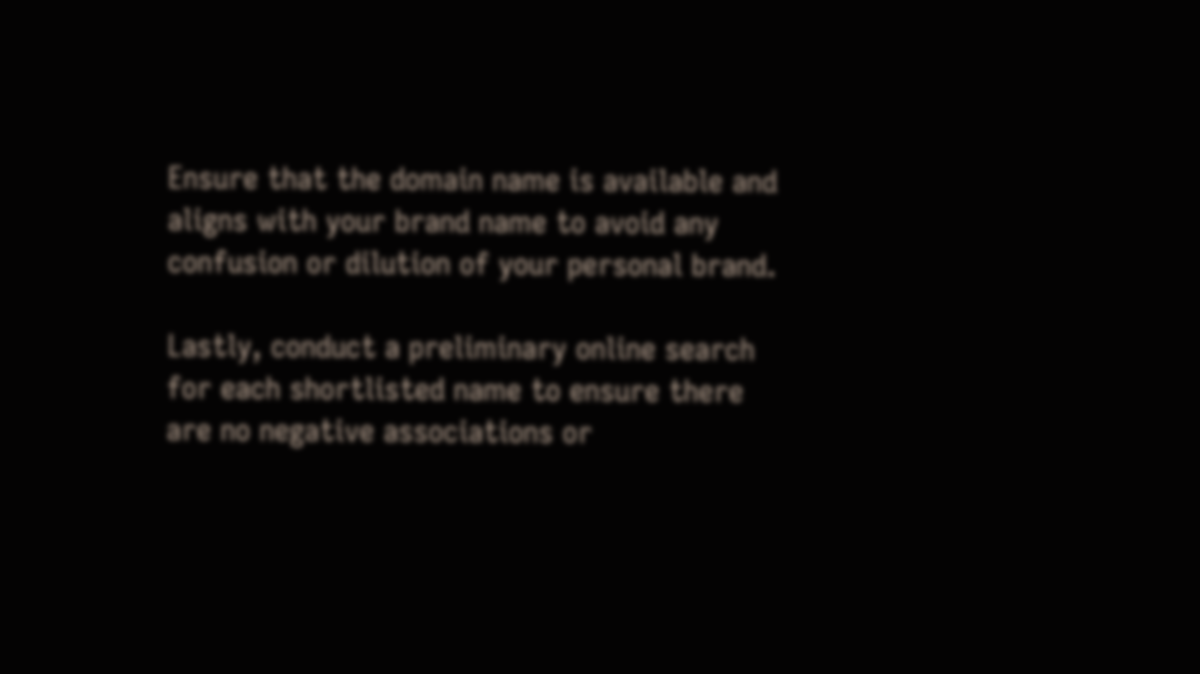Ensure that the domain name is available and aligns with your brand name to avoid any confusion or dilution of your personal brand.

Lastly, conduct a preliminary online search for each shortlisted name to ensure there are no negative associations or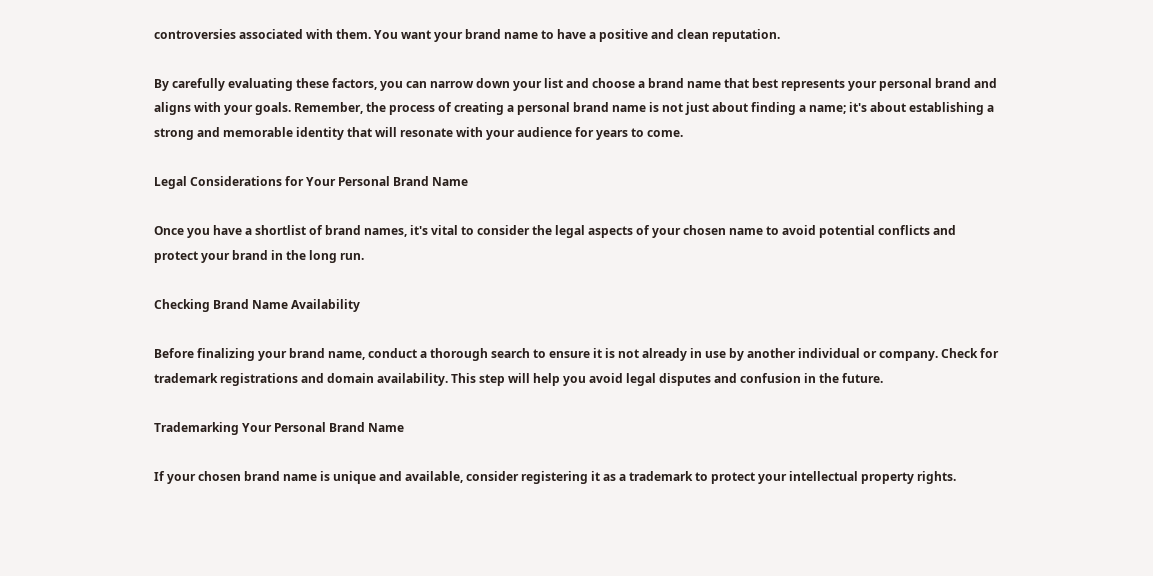controversies associated with them. You want your brand name to have a positive and clean reputation.

By carefully evaluating these factors, you can narrow down your list and choose a brand name that best represents your personal brand and aligns with your goals. Remember, the process of creating a personal brand name is not just about finding a name; it's about establishing a strong and memorable identity that will resonate with your audience for years to come.

Legal Considerations for Your Personal Brand Name

Once you have a shortlist of brand names, it's vital to consider the legal aspects of your chosen name to avoid potential conflicts and protect your brand in the long run.

Checking Brand Name Availability

Before finalizing your brand name, conduct a thorough search to ensure it is not already in use by another individual or company. Check for trademark registrations and domain availability. This step will help you avoid legal disputes and confusion in the future.

Trademarking Your Personal Brand Name

If your chosen brand name is unique and available, consider registering it as a trademark to protect your intellectual property rights.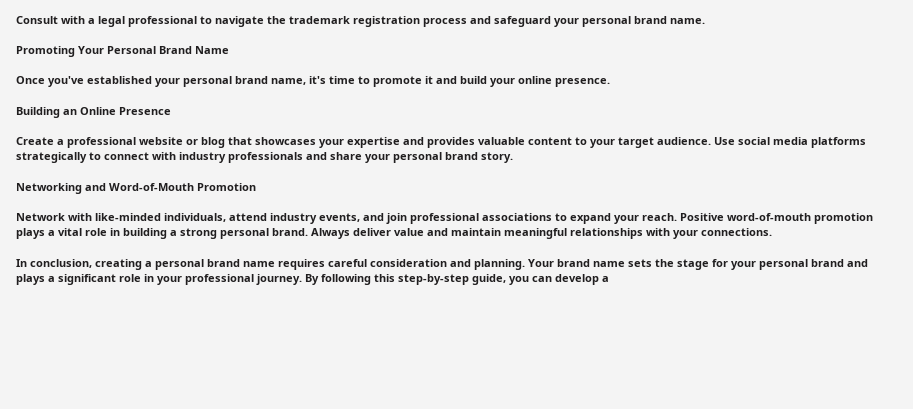Consult with a legal professional to navigate the trademark registration process and safeguard your personal brand name.

Promoting Your Personal Brand Name

Once you've established your personal brand name, it's time to promote it and build your online presence.

Building an Online Presence

Create a professional website or blog that showcases your expertise and provides valuable content to your target audience. Use social media platforms strategically to connect with industry professionals and share your personal brand story.

Networking and Word-of-Mouth Promotion

Network with like-minded individuals, attend industry events, and join professional associations to expand your reach. Positive word-of-mouth promotion plays a vital role in building a strong personal brand. Always deliver value and maintain meaningful relationships with your connections.

In conclusion, creating a personal brand name requires careful consideration and planning. Your brand name sets the stage for your personal brand and plays a significant role in your professional journey. By following this step-by-step guide, you can develop a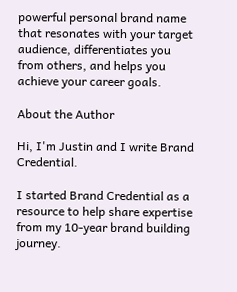powerful personal brand name that resonates with your target audience, differentiates you from others, and helps you achieve your career goals.

About the Author

Hi, I'm Justin and I write Brand Credential.

I started Brand Credential as a resource to help share expertise from my 10-year brand building journey.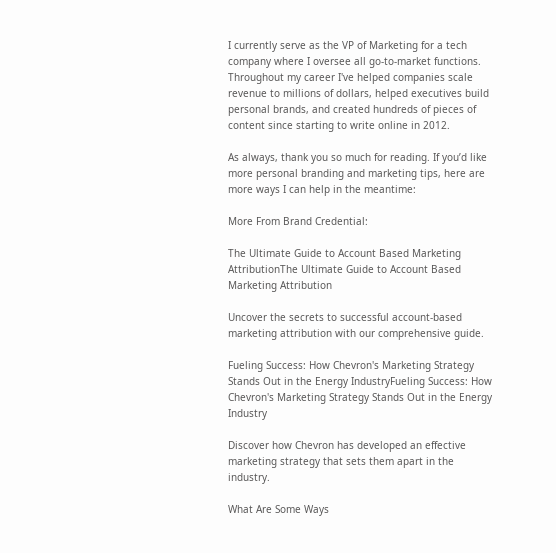I currently serve as the VP of Marketing for a tech company where I oversee all go-to-market functions. Throughout my career I've helped companies scale revenue to millions of dollars, helped executives build personal brands, and created hundreds of pieces of content since starting to write online in 2012.

As always, thank you so much for reading. If you’d like more personal branding and marketing tips, here are more ways I can help in the meantime:

More From Brand Credential:

The Ultimate Guide to Account Based Marketing AttributionThe Ultimate Guide to Account Based Marketing Attribution

Uncover the secrets to successful account-based marketing attribution with our comprehensive guide.

Fueling Success: How Chevron's Marketing Strategy Stands Out in the Energy IndustryFueling Success: How Chevron's Marketing Strategy Stands Out in the Energy Industry

Discover how Chevron has developed an effective marketing strategy that sets them apart in the industry.

What Are Some Ways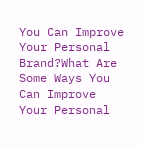You Can Improve Your Personal Brand?What Are Some Ways You Can Improve Your Personal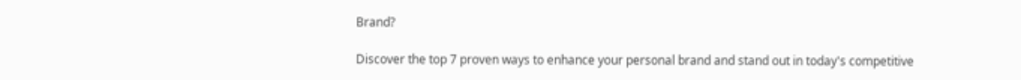Brand?

Discover the top 7 proven ways to enhance your personal brand and stand out in today's competitive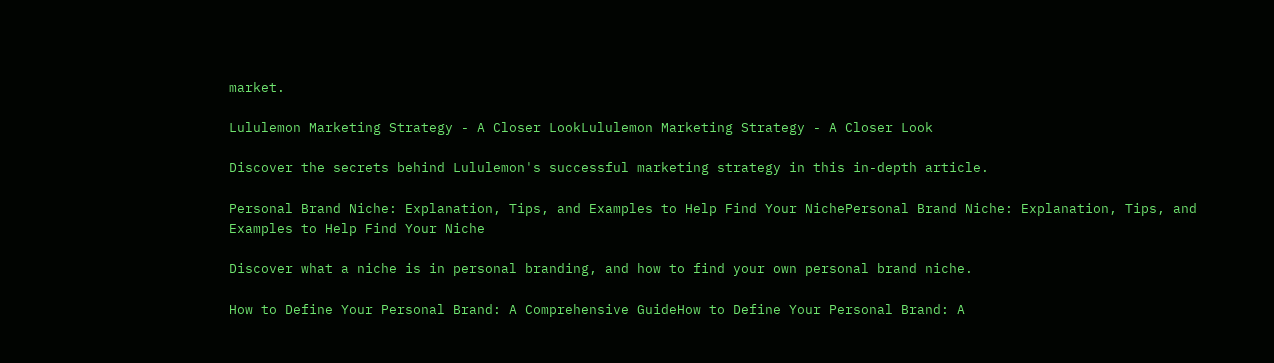market.

Lululemon Marketing Strategy - A Closer LookLululemon Marketing Strategy - A Closer Look

Discover the secrets behind Lululemon's successful marketing strategy in this in-depth article.

Personal Brand Niche: Explanation, Tips, and Examples to Help Find Your NichePersonal Brand Niche: Explanation, Tips, and Examples to Help Find Your Niche

Discover what a niche is in personal branding, and how to find your own personal brand niche.

How to Define Your Personal Brand: A Comprehensive GuideHow to Define Your Personal Brand: A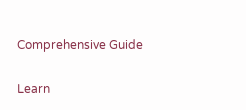Comprehensive Guide

Learn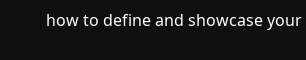how to define and showcase your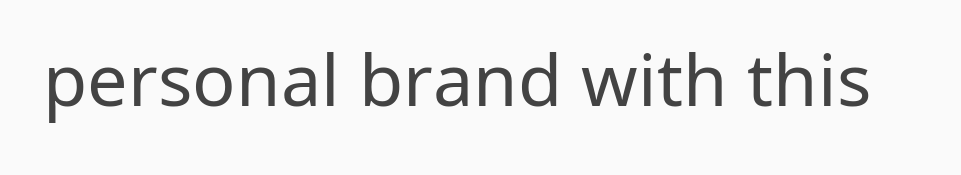personal brand with this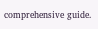comprehensive guide.